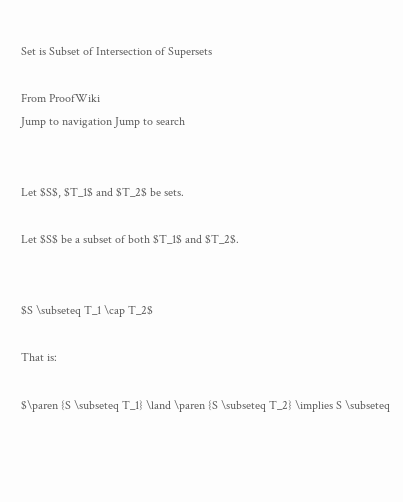Set is Subset of Intersection of Supersets

From ProofWiki
Jump to navigation Jump to search


Let $S$, $T_1$ and $T_2$ be sets.

Let $S$ be a subset of both $T_1$ and $T_2$.


$S \subseteq T_1 \cap T_2$

That is:

$\paren {S \subseteq T_1} \land \paren {S \subseteq T_2} \implies S \subseteq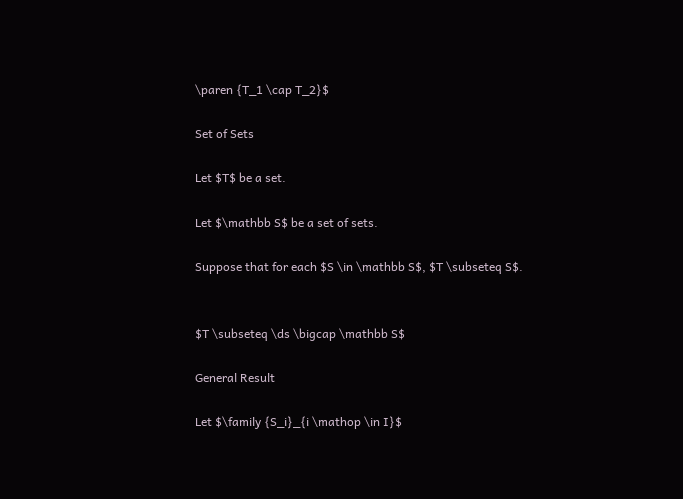\paren {T_1 \cap T_2}$

Set of Sets

Let $T$ be a set.

Let $\mathbb S$ be a set of sets.

Suppose that for each $S \in \mathbb S$, $T \subseteq S$.


$T \subseteq \ds \bigcap \mathbb S$

General Result

Let $\family {S_i}_{i \mathop \in I}$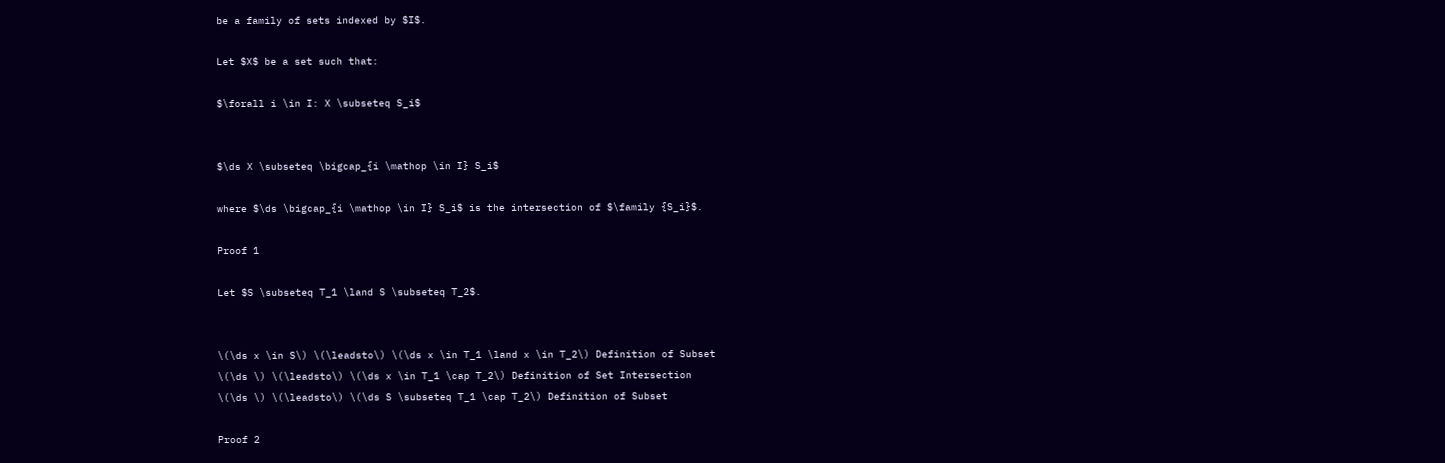be a family of sets indexed by $I$.

Let $X$ be a set such that:

$\forall i \in I: X \subseteq S_i$


$\ds X \subseteq \bigcap_{i \mathop \in I} S_i$

where $\ds \bigcap_{i \mathop \in I} S_i$ is the intersection of $\family {S_i}$.

Proof 1

Let $S \subseteq T_1 \land S \subseteq T_2$.


\(\ds x \in S\) \(\leadsto\) \(\ds x \in T_1 \land x \in T_2\) Definition of Subset
\(\ds \) \(\leadsto\) \(\ds x \in T_1 \cap T_2\) Definition of Set Intersection
\(\ds \) \(\leadsto\) \(\ds S \subseteq T_1 \cap T_2\) Definition of Subset

Proof 2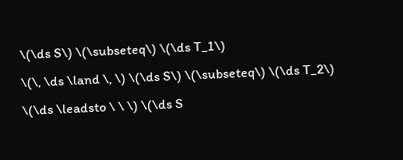\(\ds S\) \(\subseteq\) \(\ds T_1\)
\(\, \ds \land \, \) \(\ds S\) \(\subseteq\) \(\ds T_2\)
\(\ds \leadsto \ \ \) \(\ds S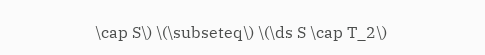\cap S\) \(\subseteq\) \(\ds S \cap T_2\)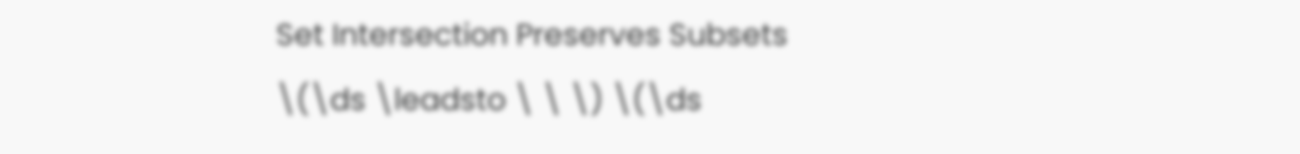Set Intersection Preserves Subsets
\(\ds \leadsto \ \ \) \(\ds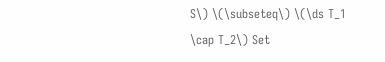S\) \(\subseteq\) \(\ds T_1 \cap T_2\) Set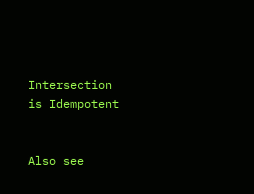Intersection is Idempotent


Also see